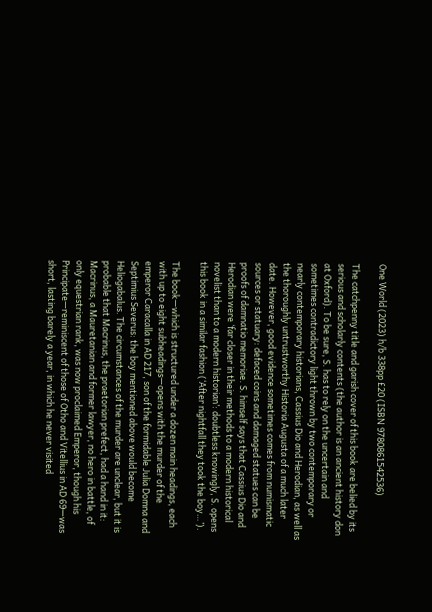One World (2023) h/b 338pp £20 (ISBN 9780861542536)

The catchpenny title and garish cover of this book are belied by its serious and scholarly contents (the author is an ancient history don at Oxford). To be sure, S. has to rely on the uncertain and sometimes contradictory light thrown by two contemporary or nearly contemporary historians, Cassius Dio and Herodian, as well as the thoroughly untrustworthy Historia Augusta of a much later date. However, good evidence sometimes comes from numismatic sources or statuary: defaced coins and damaged statues can be proofs of damnatio memoriae. S. himself says that Cassius Dio and Herodian were ‘far closer in their methods to a modern historical novelist than to a modern historian’: doubtless knowingly, S. opens this book in a similar fashion (‘After nightfall they took the boy…’).

The book—which is structured under a dozen main headings, each with up to eight subheadings—opens with the murder of the emperor Caracalla in AD 217, son of the formidable Julia Domna and Septimius Severus: the boy mentioned above would become Heliogabalus. The circumstances of the murder are unclear, but it is probable that Macrinus, the praetorian prefect, had a hand in it: Macrinus, a Mauretanian and former lawyer, no hero in battle, of only equestrian rank, was now proclaimed Emperor, though his Principate—reminiscent of those of Otho and Vitellius in AD 69—was short, lasting barely a year, in which he never visited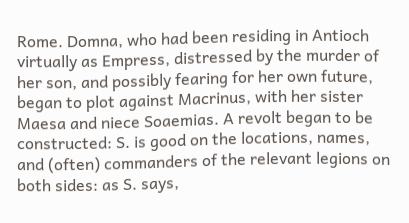Rome. Domna, who had been residing in Antioch virtually as Empress, distressed by the murder of her son, and possibly fearing for her own future, began to plot against Macrinus, with her sister Maesa and niece Soaemias. A revolt began to be constructed: S. is good on the locations, names, and (often) commanders of the relevant legions on both sides: as S. says,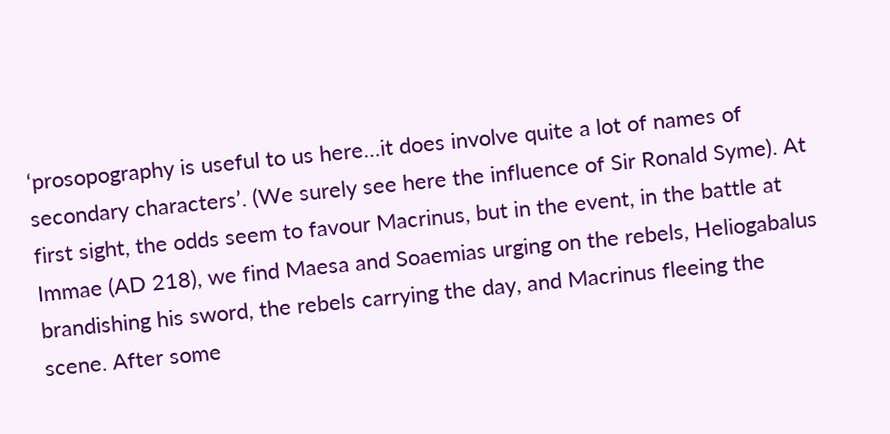‘prosopography is useful to us here…it does involve quite a lot of names of secondary characters’. (We surely see here the influence of Sir Ronald Syme). At first sight, the odds seem to favour Macrinus, but in the event, in the battle at Immae (AD 218), we find Maesa and Soaemias urging on the rebels, Heliogabalus brandishing his sword, the rebels carrying the day, and Macrinus fleeing the scene. After some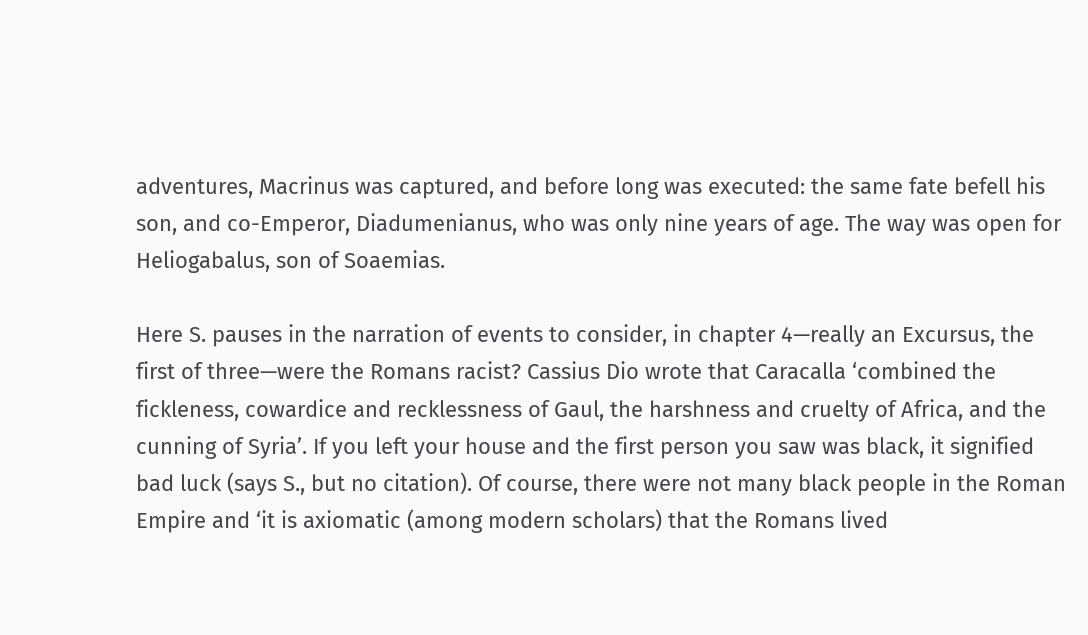adventures, Macrinus was captured, and before long was executed: the same fate befell his son, and co-Emperor, Diadumenianus, who was only nine years of age. The way was open for Heliogabalus, son of Soaemias.

Here S. pauses in the narration of events to consider, in chapter 4—really an Excursus, the first of three—were the Romans racist? Cassius Dio wrote that Caracalla ‘combined the fickleness, cowardice and recklessness of Gaul, the harshness and cruelty of Africa, and the cunning of Syria’. If you left your house and the first person you saw was black, it signified bad luck (says S., but no citation). Of course, there were not many black people in the Roman Empire and ‘it is axiomatic (among modern scholars) that the Romans lived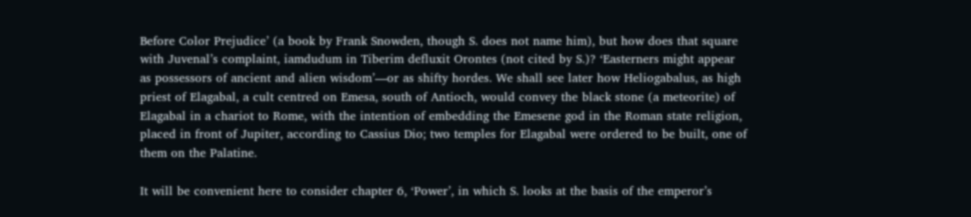Before Color Prejudice’ (a book by Frank Snowden, though S. does not name him), but how does that square with Juvenal’s complaint, iamdudum in Tiberim defluxit Orontes (not cited by S.)? ‘Easterners might appear as possessors of ancient and alien wisdom’—or as shifty hordes. We shall see later how Heliogabalus, as high priest of Elagabal, a cult centred on Emesa, south of Antioch, would convey the black stone (a meteorite) of Elagabal in a chariot to Rome, with the intention of embedding the Emesene god in the Roman state religion, placed in front of Jupiter, according to Cassius Dio; two temples for Elagabal were ordered to be built, one of them on the Palatine.

It will be convenient here to consider chapter 6, ‘Power’, in which S. looks at the basis of the emperor’s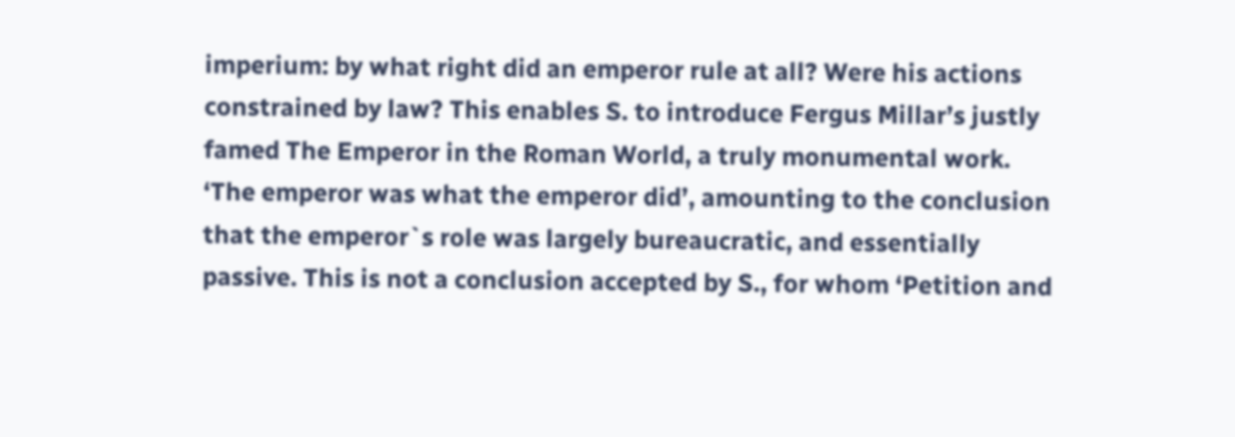imperium: by what right did an emperor rule at all? Were his actions constrained by law? This enables S. to introduce Fergus Millar’s justly famed The Emperor in the Roman World, a truly monumental work. ‘The emperor was what the emperor did’, amounting to the conclusion that the emperor`s role was largely bureaucratic, and essentially passive. This is not a conclusion accepted by S., for whom ‘Petition and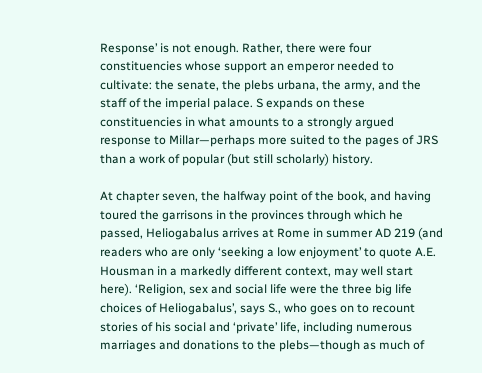Response’ is not enough. Rather, there were four constituencies whose support an emperor needed to cultivate: the senate, the plebs urbana, the army, and the staff of the imperial palace. S expands on these constituencies in what amounts to a strongly argued response to Millar—perhaps more suited to the pages of JRS than a work of popular (but still scholarly) history.

At chapter seven, the halfway point of the book, and having toured the garrisons in the provinces through which he passed, Heliogabalus arrives at Rome in summer AD 219 (and readers who are only ‘seeking a low enjoyment’ to quote A.E. Housman in a markedly different context, may well start here). ‘Religion, sex and social life were the three big life choices of Heliogabalus’, says S., who goes on to recount stories of his social and ‘private’ life, including numerous marriages and donations to the plebs—though as much of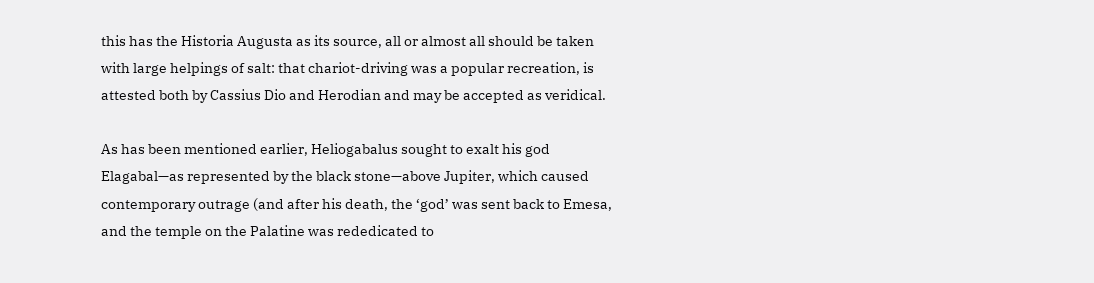this has the Historia Augusta as its source, all or almost all should be taken with large helpings of salt: that chariot-driving was a popular recreation, is attested both by Cassius Dio and Herodian and may be accepted as veridical.

As has been mentioned earlier, Heliogabalus sought to exalt his god Elagabal—as represented by the black stone—above Jupiter, which caused contemporary outrage (and after his death, the ‘god’ was sent back to Emesa, and the temple on the Palatine was rededicated to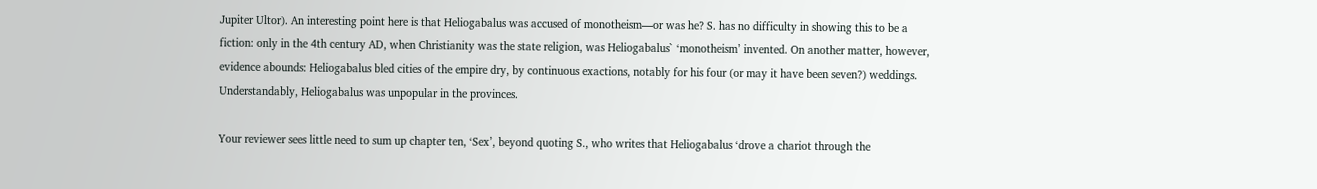Jupiter Ultor). An interesting point here is that Heliogabalus was accused of monotheism—or was he? S. has no difficulty in showing this to be a fiction: only in the 4th century AD, when Christianity was the state religion, was Heliogabalus` ‘monotheism’ invented. On another matter, however, evidence abounds: Heliogabalus bled cities of the empire dry, by continuous exactions, notably for his four (or may it have been seven?) weddings. Understandably, Heliogabalus was unpopular in the provinces.

Your reviewer sees little need to sum up chapter ten, ‘Sex’, beyond quoting S., who writes that Heliogabalus ‘drove a chariot through the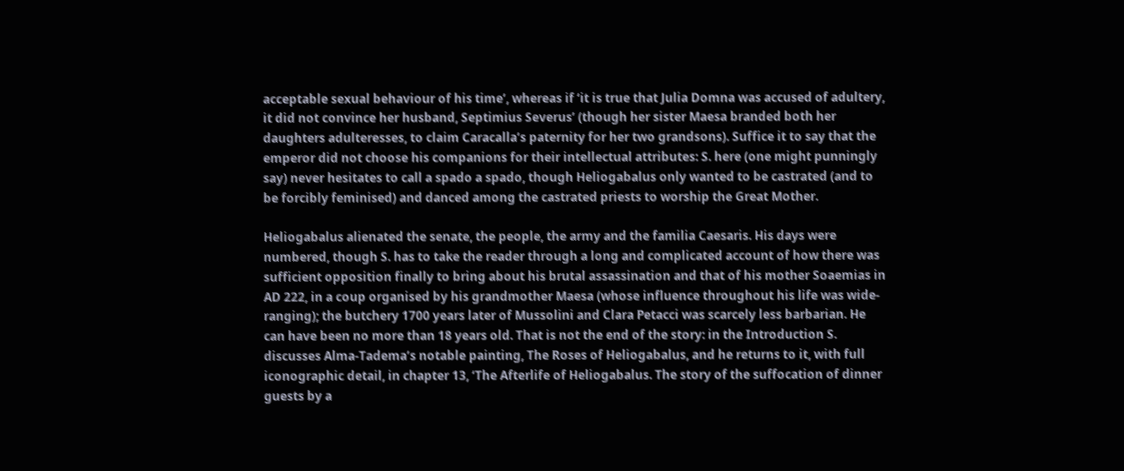acceptable sexual behaviour of his time’, whereas if ‘it is true that Julia Domna was accused of adultery, it did not convince her husband, Septimius Severus’ (though her sister Maesa branded both her daughters adulteresses, to claim Caracalla’s paternity for her two grandsons). Suffice it to say that the emperor did not choose his companions for their intellectual attributes: S. here (one might punningly say) never hesitates to call a spado a spado, though Heliogabalus only wanted to be castrated (and to be forcibly feminised) and danced among the castrated priests to worship the Great Mother.

Heliogabalus alienated the senate, the people, the army and the familia Caesaris. His days were numbered, though S. has to take the reader through a long and complicated account of how there was sufficient opposition finally to bring about his brutal assassination and that of his mother Soaemias in AD 222, in a coup organised by his grandmother Maesa (whose influence throughout his life was wide-ranging); the butchery 1700 years later of Mussolini and Clara Petacci was scarcely less barbarian. He can have been no more than 18 years old. That is not the end of the story: in the Introduction S. discusses Alma-Tadema’s notable painting, The Roses of Heliogabalus, and he returns to it, with full iconographic detail, in chapter 13, ‘The Afterlife of Heliogabalus. The story of the suffocation of dinner guests by a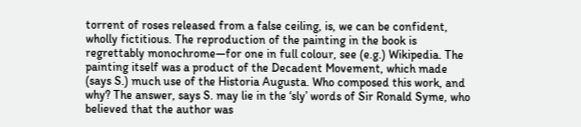torrent of roses released from a false ceiling, is, we can be confident, wholly fictitious. The reproduction of the painting in the book is regrettably monochrome—for one in full colour, see (e.g.) Wikipedia. The painting itself was a product of the Decadent Movement, which made (says S.) much use of the Historia Augusta. Who composed this work, and why? The answer, says S. may lie in the ‘sly’ words of Sir Ronald Syme, who believed that the author was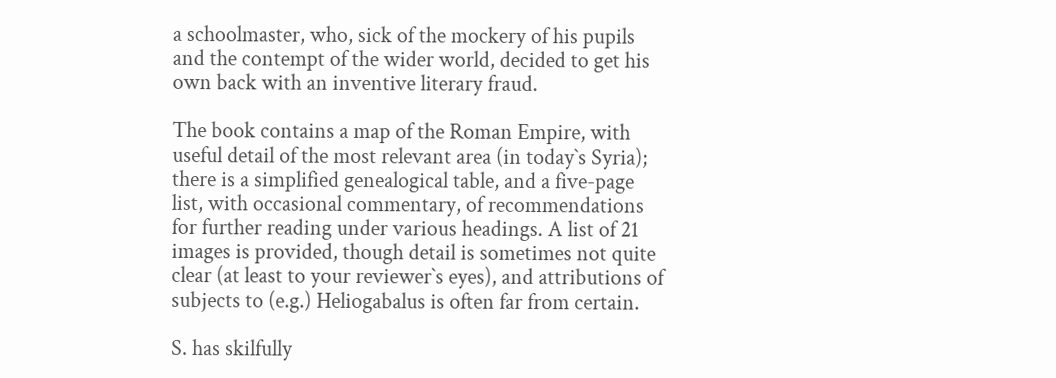a schoolmaster, who, sick of the mockery of his pupils and the contempt of the wider world, decided to get his own back with an inventive literary fraud.

The book contains a map of the Roman Empire, with useful detail of the most relevant area (in today`s Syria); there is a simplified genealogical table, and a five-page list, with occasional commentary, of recommendations for further reading under various headings. A list of 21 images is provided, though detail is sometimes not quite clear (at least to your reviewer`s eyes), and attributions of subjects to (e.g.) Heliogabalus is often far from certain.

S. has skilfully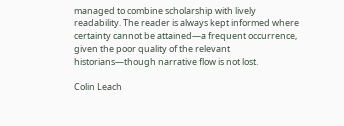managed to combine scholarship with lively readability. The reader is always kept informed where certainty cannot be attained—a frequent occurrence, given the poor quality of the relevant historians—though narrative flow is not lost.

Colin Leach